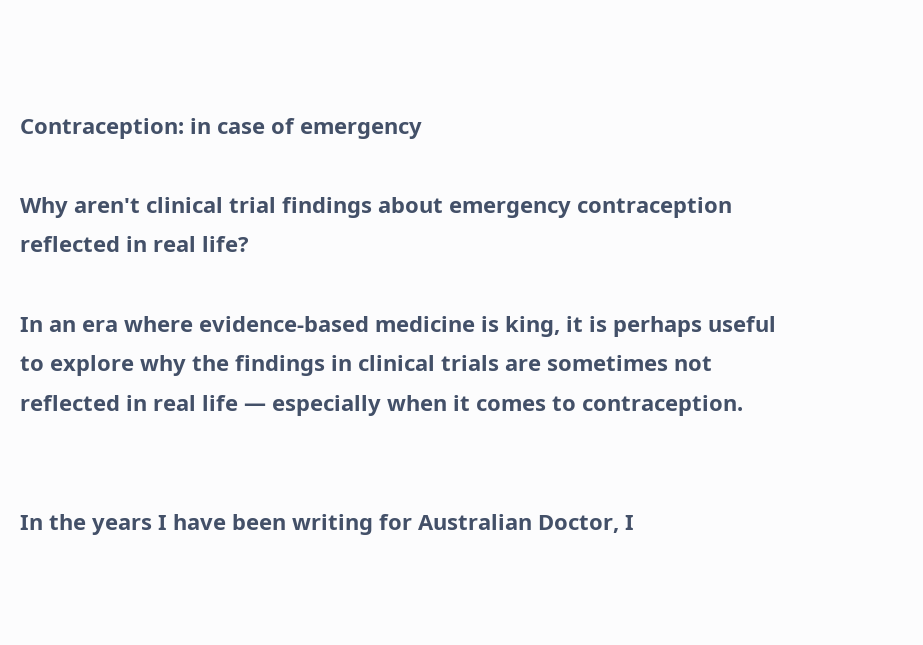Contraception: in case of emergency

Why aren't clinical trial findings about emergency contraception reflected in real life?

In an era where evidence-based medicine is king, it is perhaps useful to explore why the findings in clinical trials are sometimes not reflected in real life — especially when it comes to contraception.


In the years I have been writing for Australian Doctor, I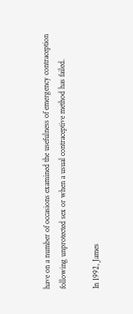have on a number of occasions examined the usefulness of emergency contraception following unprotected sex or when a usual contraceptive method has failed.

In 1992, James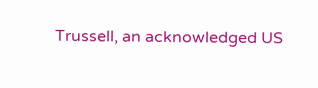Trussell, an acknowledged US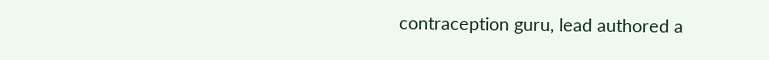contraception guru, lead authored a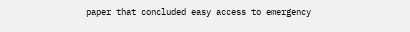paper that concluded easy access to emergency